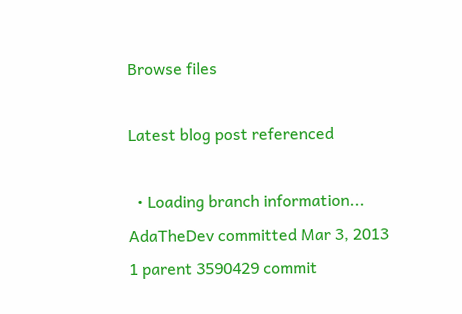Browse files

Latest blog post referenced

  • Loading branch information...
AdaTheDev committed Mar 3, 2013
1 parent 3590429 commit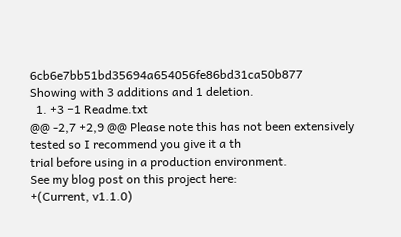6cb6e7bb51bd35694a654056fe86bd31ca50b877
Showing with 3 additions and 1 deletion.
  1. +3 −1 Readme.txt
@@ -2,7 +2,9 @@ Please note this has not been extensively tested so I recommend you give it a th
trial before using in a production environment.
See my blog post on this project here:
+(Current, v1.1.0)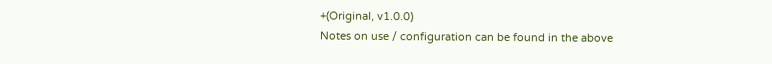+(Original, v1.0.0)
Notes on use / configuration can be found in the above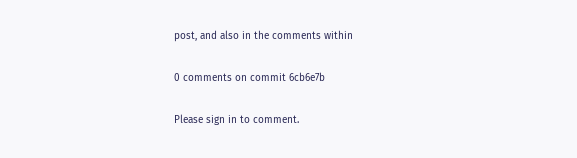post, and also in the comments within

0 comments on commit 6cb6e7b

Please sign in to comment.